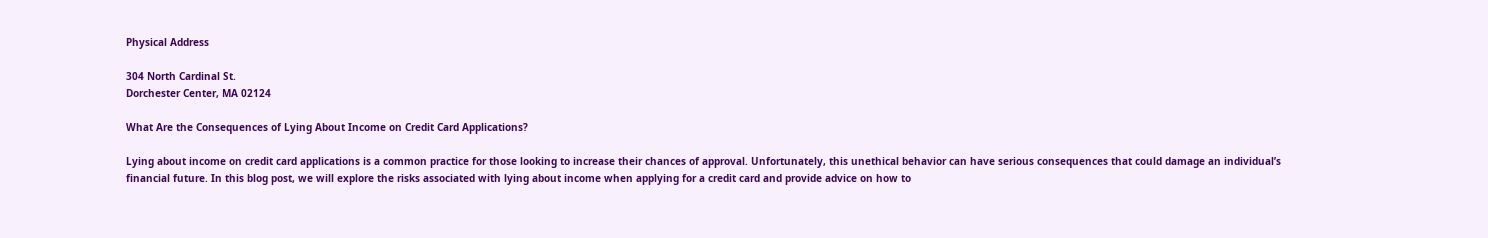Physical Address

304 North Cardinal St.
Dorchester Center, MA 02124

What Are the Consequences of Lying About Income on Credit Card Applications?

Lying about income on credit card applications is a common practice for those looking to increase their chances of approval. Unfortunately, this unethical behavior can have serious consequences that could damage an individual’s financial future. In this blog post, we will explore the risks associated with lying about income when applying for a credit card and provide advice on how to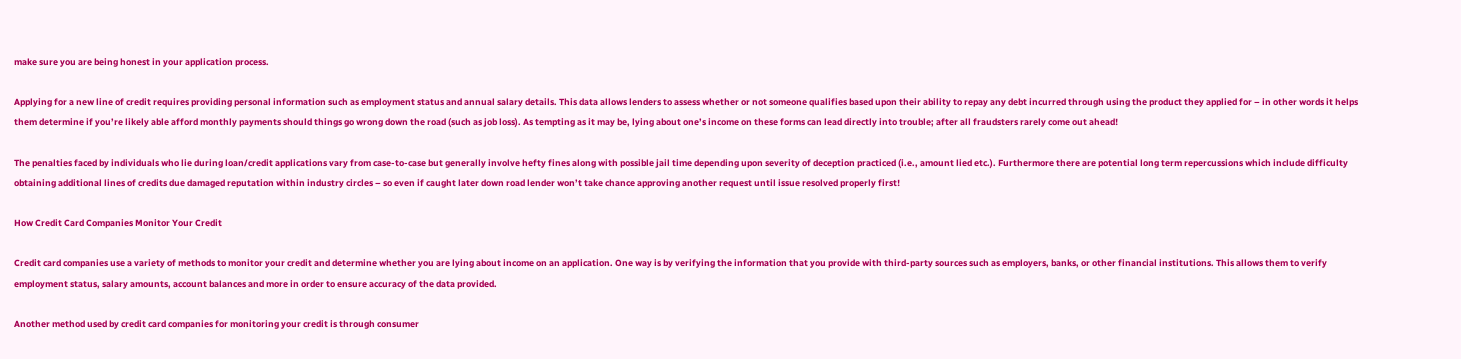make sure you are being honest in your application process.

Applying for a new line of credit requires providing personal information such as employment status and annual salary details. This data allows lenders to assess whether or not someone qualifies based upon their ability to repay any debt incurred through using the product they applied for – in other words it helps them determine if you’re likely able afford monthly payments should things go wrong down the road (such as job loss). As tempting as it may be, lying about one’s income on these forms can lead directly into trouble; after all fraudsters rarely come out ahead!

The penalties faced by individuals who lie during loan/credit applications vary from case-to-case but generally involve hefty fines along with possible jail time depending upon severity of deception practiced (i.e., amount lied etc.). Furthermore there are potential long term repercussions which include difficulty obtaining additional lines of credits due damaged reputation within industry circles – so even if caught later down road lender won’t take chance approving another request until issue resolved properly first!

How Credit Card Companies Monitor Your Credit

Credit card companies use a variety of methods to monitor your credit and determine whether you are lying about income on an application. One way is by verifying the information that you provide with third-party sources such as employers, banks, or other financial institutions. This allows them to verify employment status, salary amounts, account balances and more in order to ensure accuracy of the data provided.

Another method used by credit card companies for monitoring your credit is through consumer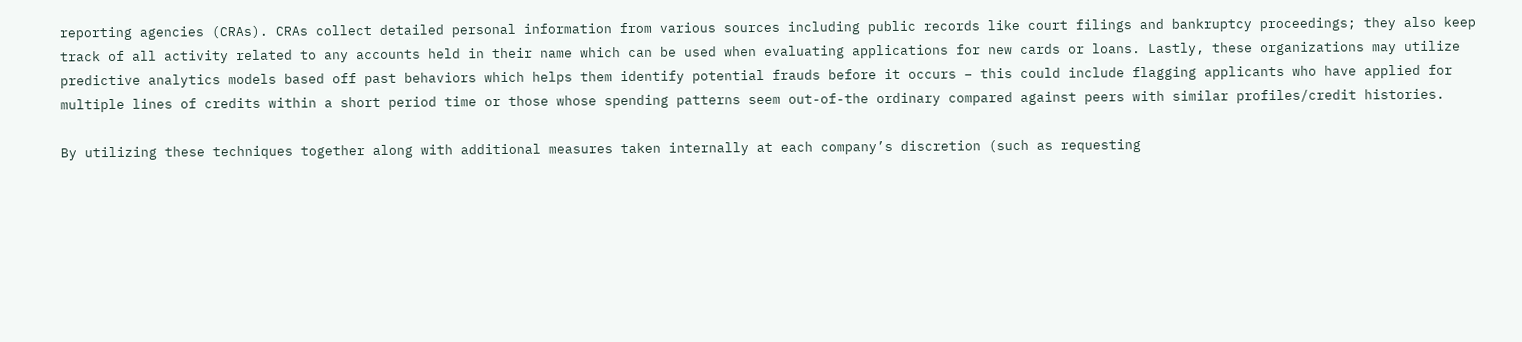reporting agencies (CRAs). CRAs collect detailed personal information from various sources including public records like court filings and bankruptcy proceedings; they also keep track of all activity related to any accounts held in their name which can be used when evaluating applications for new cards or loans. Lastly, these organizations may utilize predictive analytics models based off past behaviors which helps them identify potential frauds before it occurs – this could include flagging applicants who have applied for multiple lines of credits within a short period time or those whose spending patterns seem out-of-the ordinary compared against peers with similar profiles/credit histories.

By utilizing these techniques together along with additional measures taken internally at each company’s discretion (such as requesting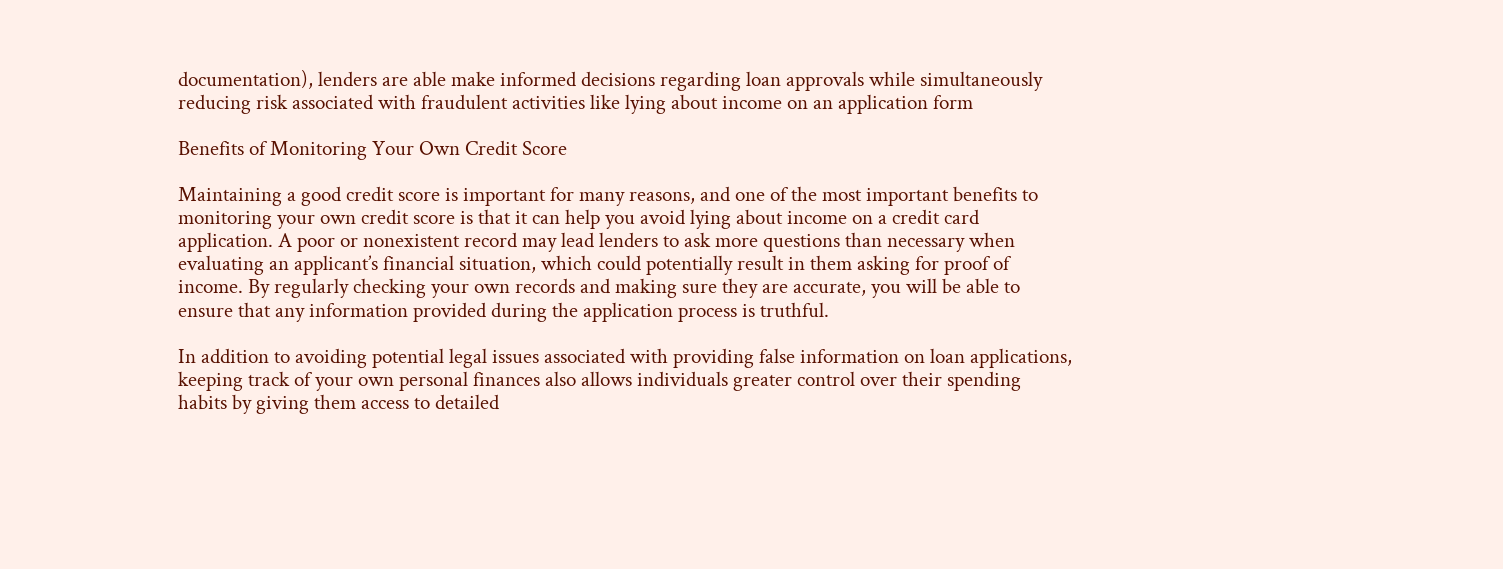documentation), lenders are able make informed decisions regarding loan approvals while simultaneously reducing risk associated with fraudulent activities like lying about income on an application form

Benefits of Monitoring Your Own Credit Score

Maintaining a good credit score is important for many reasons, and one of the most important benefits to monitoring your own credit score is that it can help you avoid lying about income on a credit card application. A poor or nonexistent record may lead lenders to ask more questions than necessary when evaluating an applicant’s financial situation, which could potentially result in them asking for proof of income. By regularly checking your own records and making sure they are accurate, you will be able to ensure that any information provided during the application process is truthful.

In addition to avoiding potential legal issues associated with providing false information on loan applications, keeping track of your own personal finances also allows individuals greater control over their spending habits by giving them access to detailed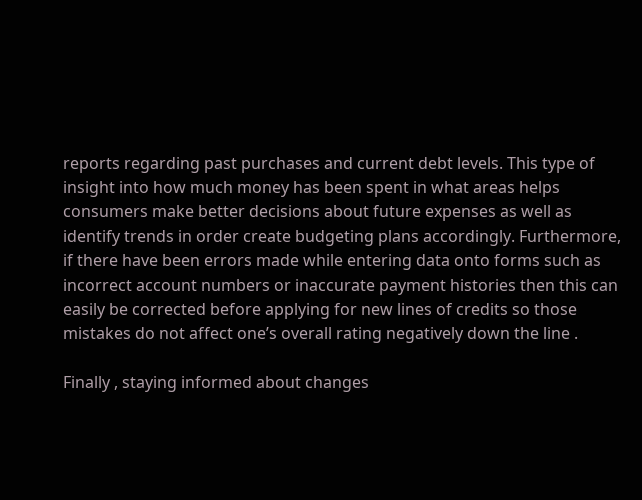reports regarding past purchases and current debt levels. This type of insight into how much money has been spent in what areas helps consumers make better decisions about future expenses as well as identify trends in order create budgeting plans accordingly. Furthermore, if there have been errors made while entering data onto forms such as incorrect account numbers or inaccurate payment histories then this can easily be corrected before applying for new lines of credits so those mistakes do not affect one’s overall rating negatively down the line .

Finally , staying informed about changes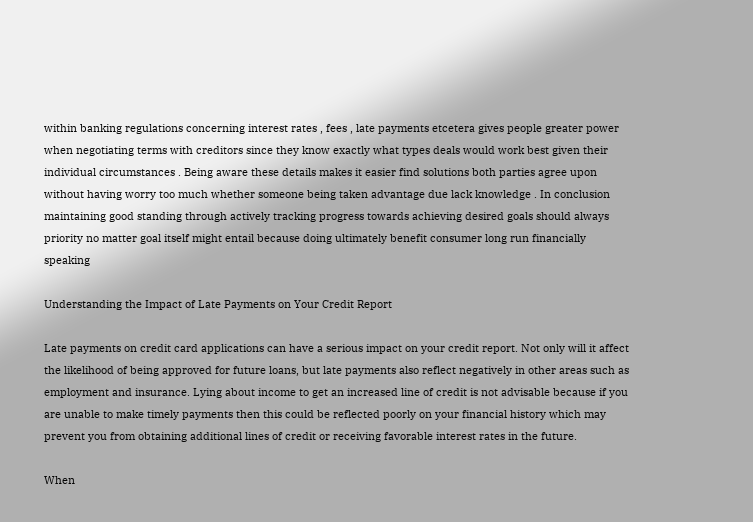within banking regulations concerning interest rates , fees , late payments etcetera gives people greater power when negotiating terms with creditors since they know exactly what types deals would work best given their individual circumstances . Being aware these details makes it easier find solutions both parties agree upon without having worry too much whether someone being taken advantage due lack knowledge . In conclusion maintaining good standing through actively tracking progress towards achieving desired goals should always priority no matter goal itself might entail because doing ultimately benefit consumer long run financially speaking

Understanding the Impact of Late Payments on Your Credit Report

Late payments on credit card applications can have a serious impact on your credit report. Not only will it affect the likelihood of being approved for future loans, but late payments also reflect negatively in other areas such as employment and insurance. Lying about income to get an increased line of credit is not advisable because if you are unable to make timely payments then this could be reflected poorly on your financial history which may prevent you from obtaining additional lines of credit or receiving favorable interest rates in the future.

When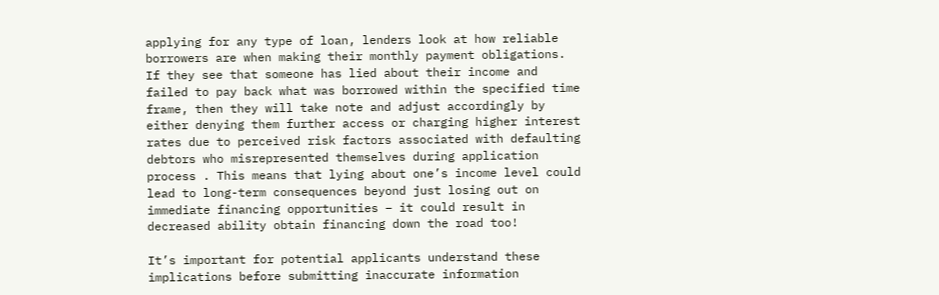applying for any type of loan, lenders look at how reliable borrowers are when making their monthly payment obligations. If they see that someone has lied about their income and failed to pay back what was borrowed within the specified time frame, then they will take note and adjust accordingly by either denying them further access or charging higher interest rates due to perceived risk factors associated with defaulting debtors who misrepresented themselves during application process . This means that lying about one’s income level could lead to long-term consequences beyond just losing out on immediate financing opportunities – it could result in decreased ability obtain financing down the road too!

It’s important for potential applicants understand these implications before submitting inaccurate information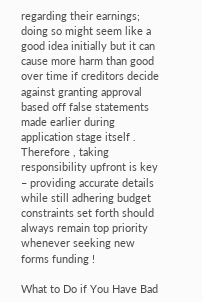regarding their earnings; doing so might seem like a good idea initially but it can cause more harm than good over time if creditors decide against granting approval based off false statements made earlier during application stage itself . Therefore , taking responsibility upfront is key – providing accurate details while still adhering budget constraints set forth should always remain top priority whenever seeking new forms funding !

What to Do if You Have Bad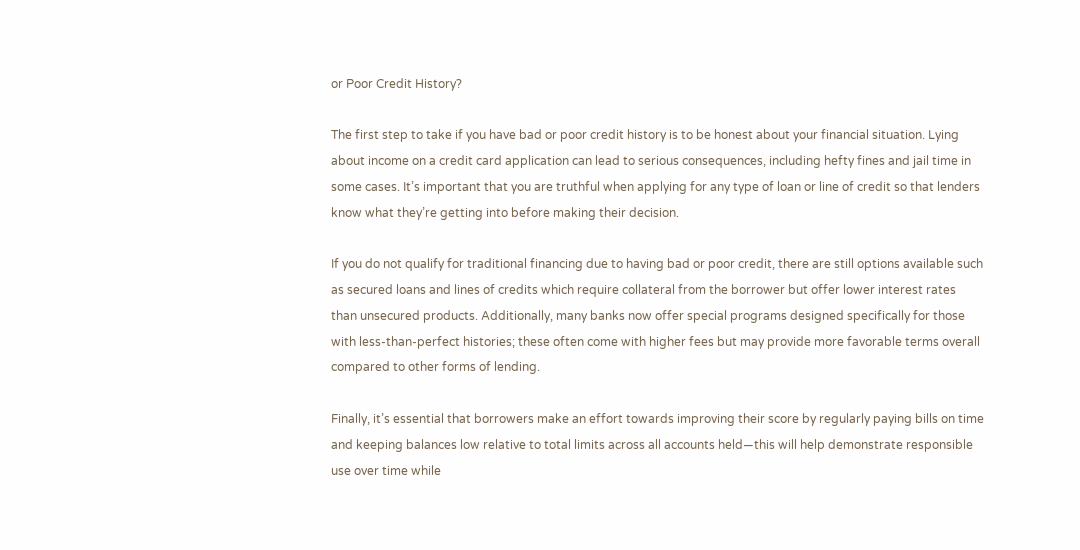or Poor Credit History?

The first step to take if you have bad or poor credit history is to be honest about your financial situation. Lying about income on a credit card application can lead to serious consequences, including hefty fines and jail time in some cases. It’s important that you are truthful when applying for any type of loan or line of credit so that lenders know what they’re getting into before making their decision.

If you do not qualify for traditional financing due to having bad or poor credit, there are still options available such as secured loans and lines of credits which require collateral from the borrower but offer lower interest rates than unsecured products. Additionally, many banks now offer special programs designed specifically for those with less-than-perfect histories; these often come with higher fees but may provide more favorable terms overall compared to other forms of lending.

Finally, it’s essential that borrowers make an effort towards improving their score by regularly paying bills on time and keeping balances low relative to total limits across all accounts held—this will help demonstrate responsible use over time while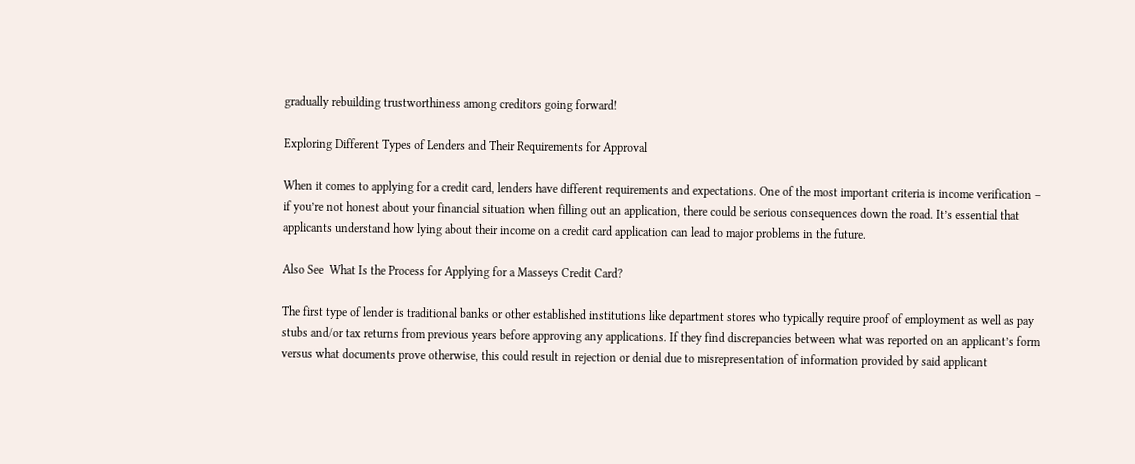gradually rebuilding trustworthiness among creditors going forward!

Exploring Different Types of Lenders and Their Requirements for Approval

When it comes to applying for a credit card, lenders have different requirements and expectations. One of the most important criteria is income verification – if you’re not honest about your financial situation when filling out an application, there could be serious consequences down the road. It’s essential that applicants understand how lying about their income on a credit card application can lead to major problems in the future.

Also See  What Is the Process for Applying for a Masseys Credit Card?

The first type of lender is traditional banks or other established institutions like department stores who typically require proof of employment as well as pay stubs and/or tax returns from previous years before approving any applications. If they find discrepancies between what was reported on an applicant’s form versus what documents prove otherwise, this could result in rejection or denial due to misrepresentation of information provided by said applicant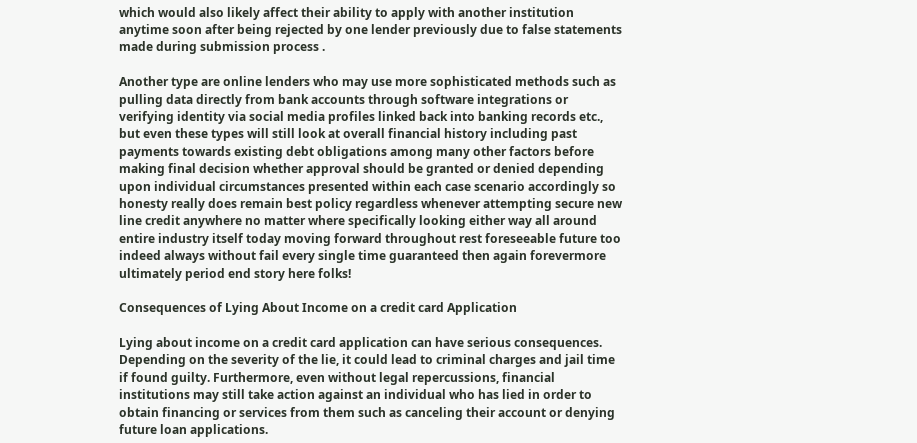which would also likely affect their ability to apply with another institution anytime soon after being rejected by one lender previously due to false statements made during submission process .

Another type are online lenders who may use more sophisticated methods such as pulling data directly from bank accounts through software integrations or verifying identity via social media profiles linked back into banking records etc., but even these types will still look at overall financial history including past payments towards existing debt obligations among many other factors before making final decision whether approval should be granted or denied depending upon individual circumstances presented within each case scenario accordingly so honesty really does remain best policy regardless whenever attempting secure new line credit anywhere no matter where specifically looking either way all around entire industry itself today moving forward throughout rest foreseeable future too indeed always without fail every single time guaranteed then again forevermore ultimately period end story here folks!

Consequences of Lying About Income on a credit card Application

Lying about income on a credit card application can have serious consequences. Depending on the severity of the lie, it could lead to criminal charges and jail time if found guilty. Furthermore, even without legal repercussions, financial institutions may still take action against an individual who has lied in order to obtain financing or services from them such as canceling their account or denying future loan applications.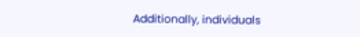Additionally, individuals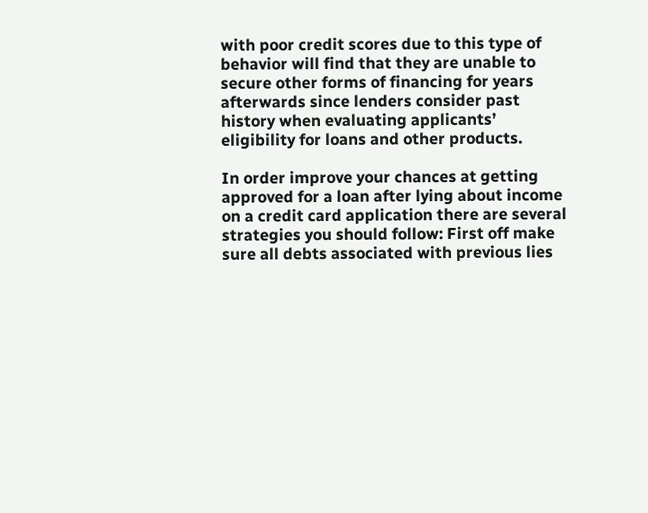with poor credit scores due to this type of behavior will find that they are unable to secure other forms of financing for years afterwards since lenders consider past history when evaluating applicants’ eligibility for loans and other products.

In order improve your chances at getting approved for a loan after lying about income on a credit card application there are several strategies you should follow: First off make sure all debts associated with previous lies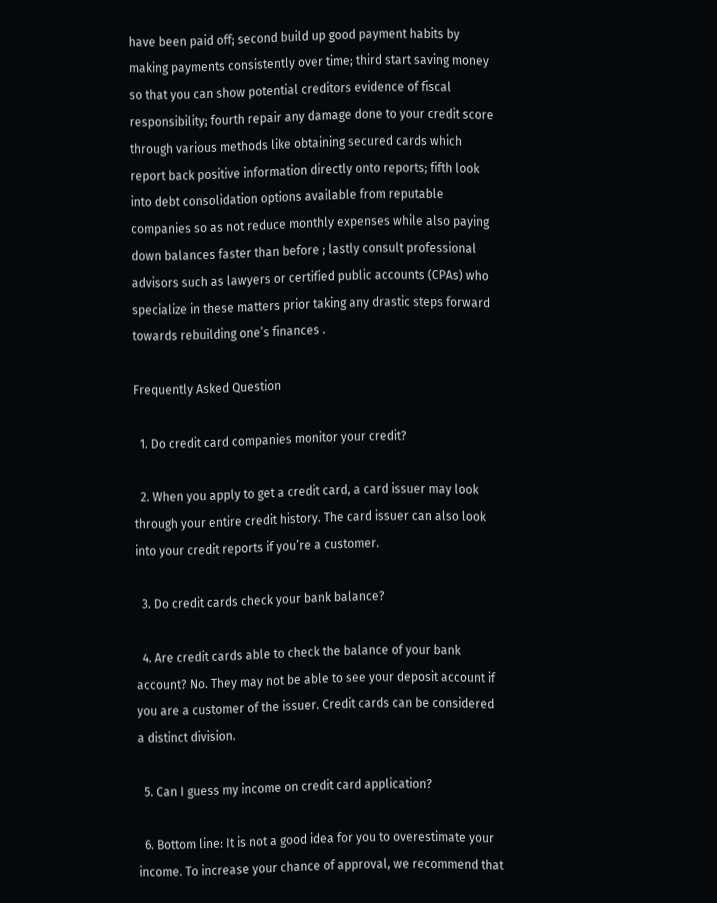have been paid off; second build up good payment habits by making payments consistently over time; third start saving money so that you can show potential creditors evidence of fiscal responsibility; fourth repair any damage done to your credit score through various methods like obtaining secured cards which report back positive information directly onto reports; fifth look into debt consolidation options available from reputable companies so as not reduce monthly expenses while also paying down balances faster than before ; lastly consult professional advisors such as lawyers or certified public accounts (CPAs) who specialize in these matters prior taking any drastic steps forward towards rebuilding one’s finances .

Frequently Asked Question

  1. Do credit card companies monitor your credit?

  2. When you apply to get a credit card, a card issuer may look through your entire credit history. The card issuer can also look into your credit reports if you’re a customer.

  3. Do credit cards check your bank balance?

  4. Are credit cards able to check the balance of your bank account? No. They may not be able to see your deposit account if you are a customer of the issuer. Credit cards can be considered a distinct division.

  5. Can I guess my income on credit card application?

  6. Bottom line: It is not a good idea for you to overestimate your income. To increase your chance of approval, we recommend that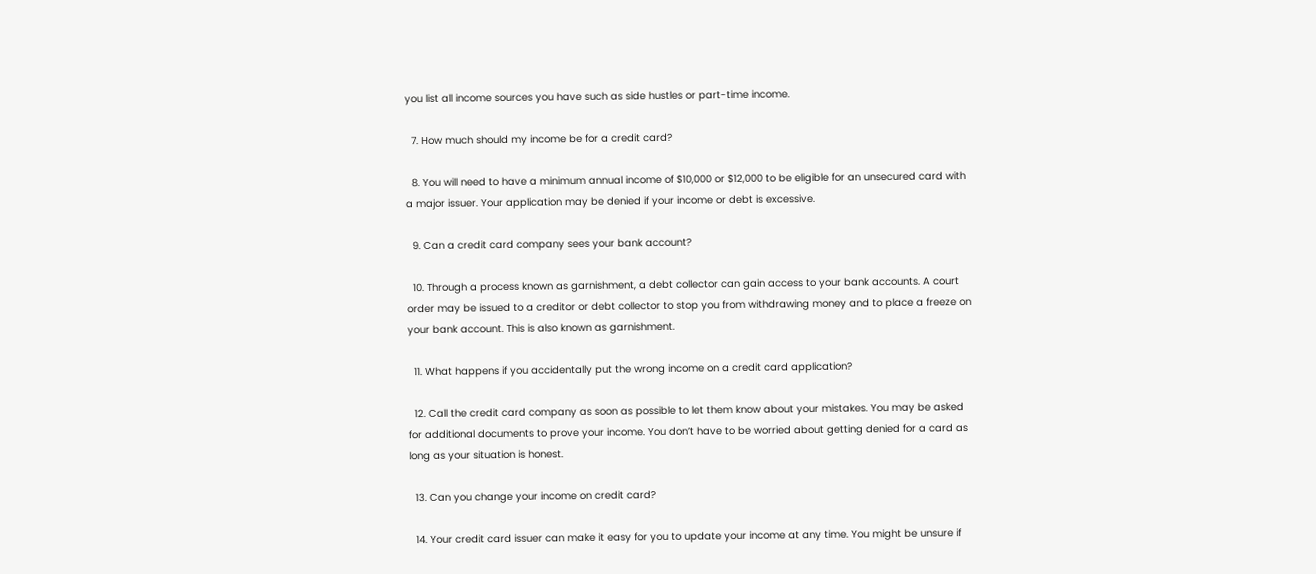you list all income sources you have such as side hustles or part-time income.

  7. How much should my income be for a credit card?

  8. You will need to have a minimum annual income of $10,000 or $12,000 to be eligible for an unsecured card with a major issuer. Your application may be denied if your income or debt is excessive.

  9. Can a credit card company sees your bank account?

  10. Through a process known as garnishment, a debt collector can gain access to your bank accounts. A court order may be issued to a creditor or debt collector to stop you from withdrawing money and to place a freeze on your bank account. This is also known as garnishment.

  11. What happens if you accidentally put the wrong income on a credit card application?

  12. Call the credit card company as soon as possible to let them know about your mistakes. You may be asked for additional documents to prove your income. You don’t have to be worried about getting denied for a card as long as your situation is honest.

  13. Can you change your income on credit card?

  14. Your credit card issuer can make it easy for you to update your income at any time. You might be unsure if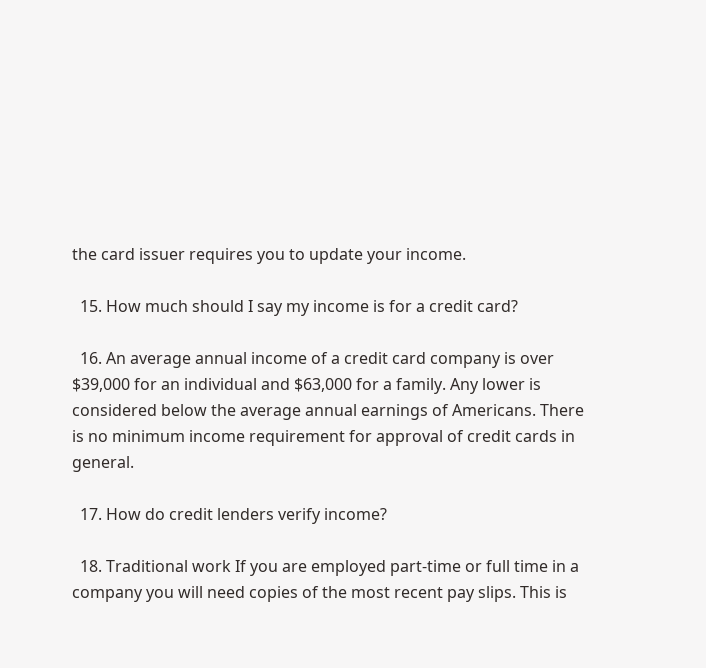the card issuer requires you to update your income.

  15. How much should I say my income is for a credit card?

  16. An average annual income of a credit card company is over $39,000 for an individual and $63,000 for a family. Any lower is considered below the average annual earnings of Americans. There is no minimum income requirement for approval of credit cards in general.

  17. How do credit lenders verify income?

  18. Traditional work If you are employed part-time or full time in a company you will need copies of the most recent pay slips. This is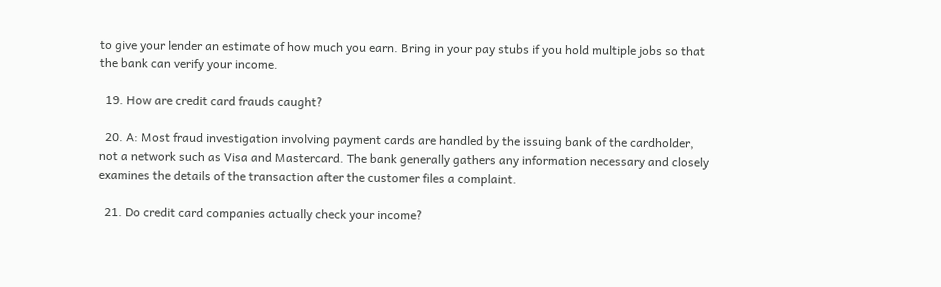to give your lender an estimate of how much you earn. Bring in your pay stubs if you hold multiple jobs so that the bank can verify your income.

  19. How are credit card frauds caught?

  20. A: Most fraud investigation involving payment cards are handled by the issuing bank of the cardholder, not a network such as Visa and Mastercard. The bank generally gathers any information necessary and closely examines the details of the transaction after the customer files a complaint.

  21. Do credit card companies actually check your income?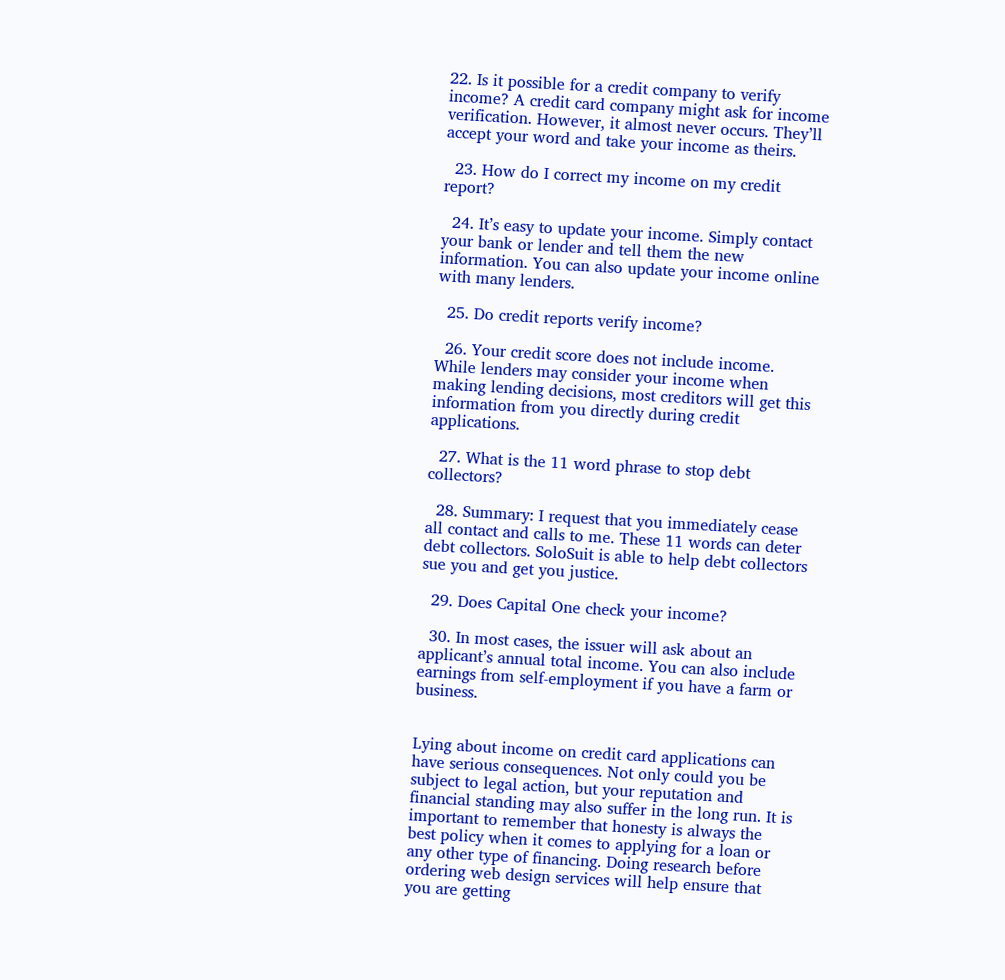22. Is it possible for a credit company to verify income? A credit card company might ask for income verification. However, it almost never occurs. They’ll accept your word and take your income as theirs.

  23. How do I correct my income on my credit report?

  24. It’s easy to update your income. Simply contact your bank or lender and tell them the new information. You can also update your income online with many lenders.

  25. Do credit reports verify income?

  26. Your credit score does not include income. While lenders may consider your income when making lending decisions, most creditors will get this information from you directly during credit applications.

  27. What is the 11 word phrase to stop debt collectors?

  28. Summary: I request that you immediately cease all contact and calls to me. These 11 words can deter debt collectors. SoloSuit is able to help debt collectors sue you and get you justice.

  29. Does Capital One check your income?

  30. In most cases, the issuer will ask about an applicant’s annual total income. You can also include earnings from self-employment if you have a farm or business.


Lying about income on credit card applications can have serious consequences. Not only could you be subject to legal action, but your reputation and financial standing may also suffer in the long run. It is important to remember that honesty is always the best policy when it comes to applying for a loan or any other type of financing. Doing research before ordering web design services will help ensure that you are getting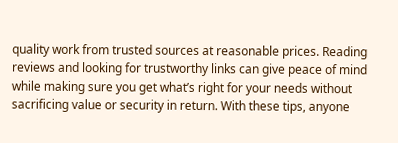quality work from trusted sources at reasonable prices. Reading reviews and looking for trustworthy links can give peace of mind while making sure you get what’s right for your needs without sacrificing value or security in return. With these tips, anyone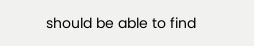should be able to find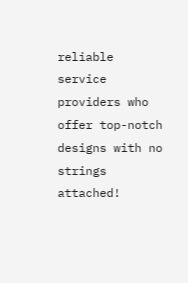reliable service providers who offer top-notch designs with no strings attached!